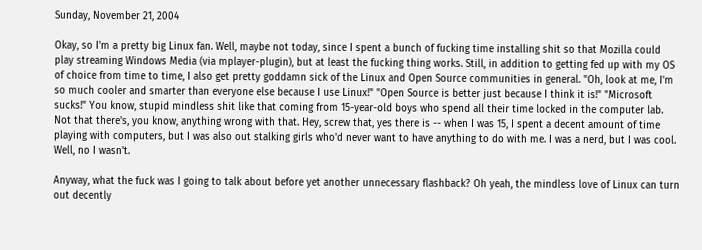Sunday, November 21, 2004

Okay, so I'm a pretty big Linux fan. Well, maybe not today, since I spent a bunch of fucking time installing shit so that Mozilla could play streaming Windows Media (via mplayer-plugin), but at least the fucking thing works. Still, in addition to getting fed up with my OS of choice from time to time, I also get pretty goddamn sick of the Linux and Open Source communities in general. "Oh, look at me, I'm so much cooler and smarter than everyone else because I use Linux!" "Open Source is better just because I think it is!" "Microsoft sucks!" You know, stupid mindless shit like that coming from 15-year-old boys who spend all their time locked in the computer lab. Not that there's, you know, anything wrong with that. Hey, screw that, yes there is -- when I was 15, I spent a decent amount of time playing with computers, but I was also out stalking girls who'd never want to have anything to do with me. I was a nerd, but I was cool. Well, no I wasn't.

Anyway, what the fuck was I going to talk about before yet another unnecessary flashback? Oh yeah, the mindless love of Linux can turn out decently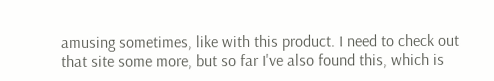amusing sometimes, like with this product. I need to check out that site some more, but so far I've also found this, which is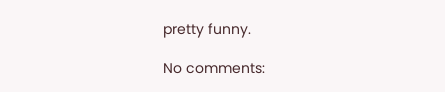pretty funny.

No comments: